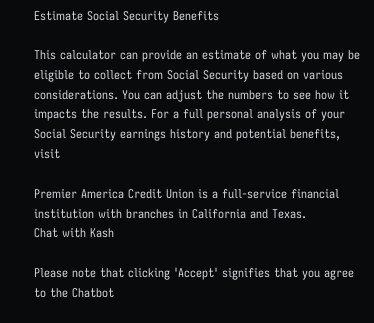Estimate Social Security Benefits

This calculator can provide an estimate of what you may be eligible to collect from Social Security based on various considerations. You can adjust the numbers to see how it impacts the results. For a full personal analysis of your Social Security earnings history and potential benefits, visit

Premier America Credit Union is a full-service financial institution with branches in California and Texas.
Chat with Kash

Please note that clicking 'Accept' signifies that you agree to the Chatbot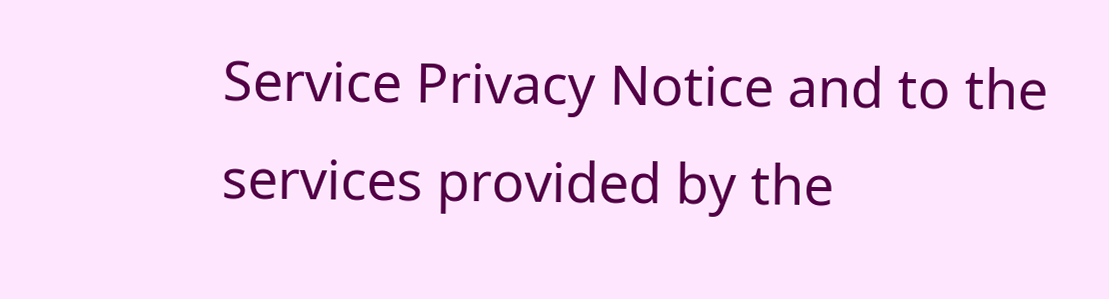Service Privacy Notice and to the services provided by the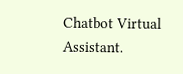Chatbot Virtual Assistant.